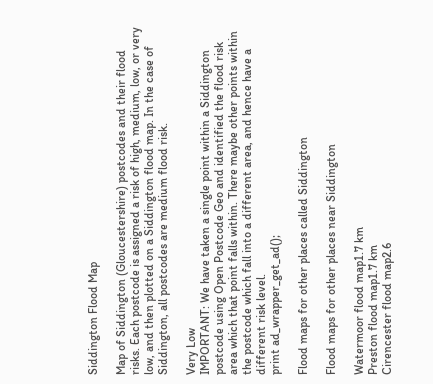Siddington Flood Map

Map of Siddington (Gloucestershire) postcodes and their flood risks. Each postcode is assigned a risk of high, medium, low, or very low, and then plotted on a Siddington flood map. In the case of Siddington, all postcodes are medium flood risk.

Very Low
IMPORTANT: We have taken a single point within a Siddington postcode using Open Postcode Geo and identified the flood risk area which that point falls within. There maybe other points within the postcode which fall into a different area, and hence have a different risk level.
print ad_wrapper_get_ad();

Flood maps for other places called Siddington

Flood maps for other places near Siddington

Watermoor flood map1.7 km
Preston flood map1.7 km
Cirencester flood map2.6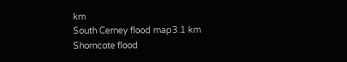km
South Cerney flood map3.1 km
Shorncote flood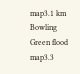map3.1 km
Bowling Green flood map3.3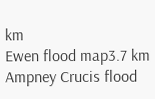km
Ewen flood map3.7 km
Ampney Crucis flood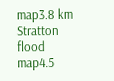map3.8 km
Stratton flood map4.5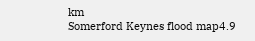km
Somerford Keynes flood map4.9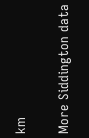km

More Siddington data